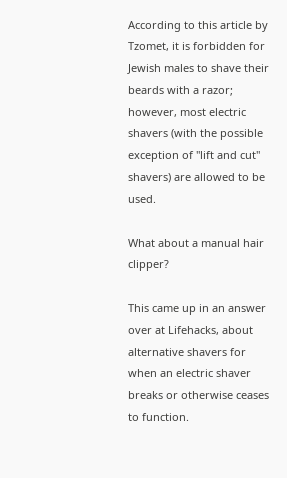According to this article by Tzomet, it is forbidden for Jewish males to shave their beards with a razor; however, most electric shavers (with the possible exception of "lift and cut" shavers) are allowed to be used.

What about a manual hair clipper?

This came up in an answer over at Lifehacks, about alternative shavers for when an electric shaver breaks or otherwise ceases to function.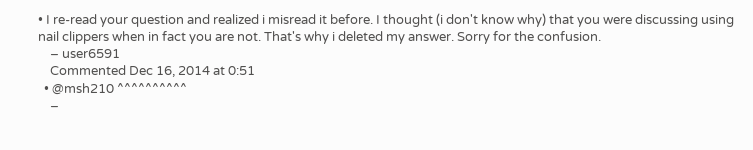• I re-read your question and realized i misread it before. I thought (i don't know why) that you were discussing using nail clippers when in fact you are not. That's why i deleted my answer. Sorry for the confusion.
    – user6591
    Commented Dec 16, 2014 at 0:51
  • @msh210 ^^^^^^^^^^
    –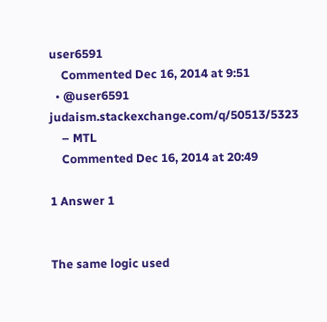user6591
    Commented Dec 16, 2014 at 9:51
  • @user6591 judaism.stackexchange.com/q/50513/5323
    – MTL
    Commented Dec 16, 2014 at 20:49

1 Answer 1


The same logic used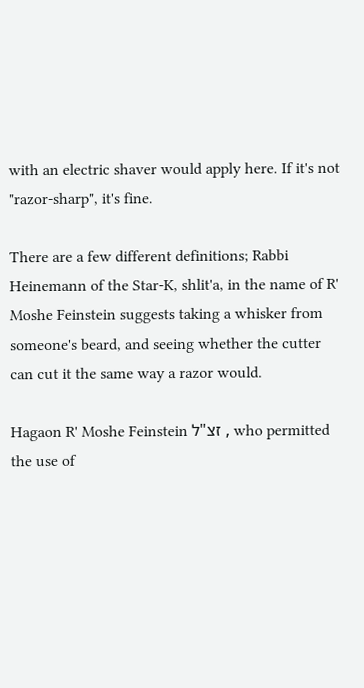with an electric shaver would apply here. If it's not "razor-sharp", it's fine.

There are a few different definitions; Rabbi Heinemann of the Star-K, shlit'a, in the name of R' Moshe Feinstein suggests taking a whisker from someone's beard, and seeing whether the cutter can cut it the same way a razor would.

Hagaon R' Moshe Feinstein זצ"ל , who permitted the use of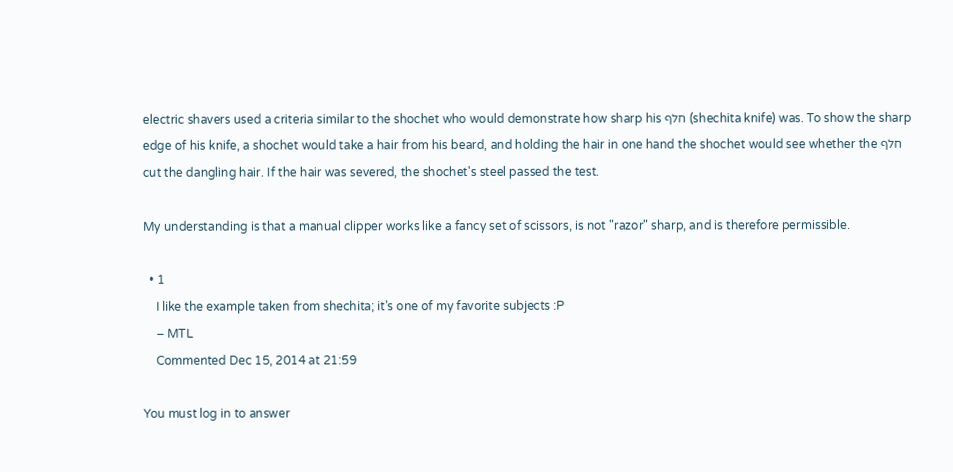electric shavers used a criteria similar to the shochet who would demonstrate how sharp his חלף (shechita knife) was. To show the sharp edge of his knife, a shochet would take a hair from his beard, and holding the hair in one hand the shochet would see whether the חלף cut the dangling hair. If the hair was severed, the shochet's steel passed the test.

My understanding is that a manual clipper works like a fancy set of scissors, is not "razor" sharp, and is therefore permissible.

  • 1
    I like the example taken from shechita; it's one of my favorite subjects :P
    – MTL
    Commented Dec 15, 2014 at 21:59

You must log in to answer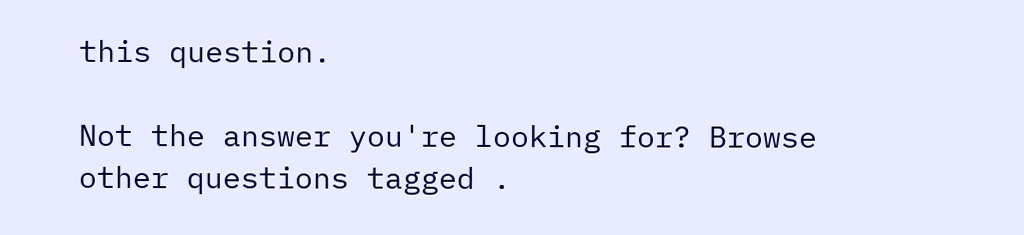this question.

Not the answer you're looking for? Browse other questions tagged .